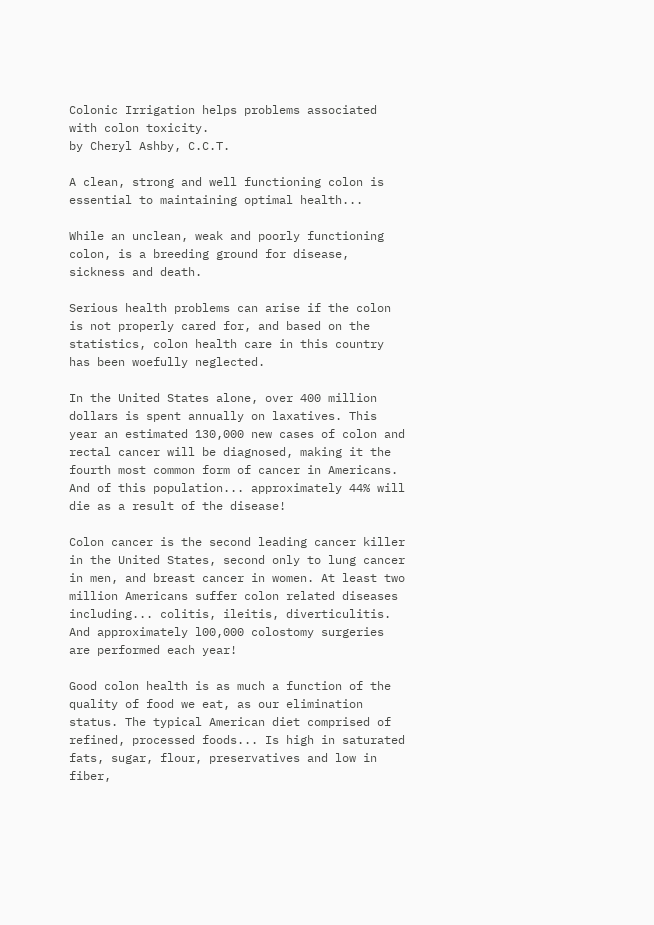Colonic Irrigation helps problems associated with colon toxicity.
by Cheryl Ashby, C.C.T.

A clean, strong and well functioning colon is essential to maintaining optimal health...

While an unclean, weak and poorly functioning colon, is a breeding ground for disease, sickness and death.

Serious health problems can arise if the colon is not properly cared for, and based on the statistics, colon health care in this country has been woefully neglected.

In the United States alone, over 400 million dollars is spent annually on laxatives. This year an estimated 130,000 new cases of colon and rectal cancer will be diagnosed, making it the fourth most common form of cancer in Americans. And of this population... approximately 44% will die as a result of the disease!

Colon cancer is the second leading cancer killer in the United States, second only to lung cancer in men, and breast cancer in women. At least two million Americans suffer colon related diseases including... colitis, ileitis, diverticulitis. And approximately l00,000 colostomy surgeries are performed each year!

Good colon health is as much a function of the quality of food we eat, as our elimination status. The typical American diet comprised of refined, processed foods... Is high in saturated fats, sugar, flour, preservatives and low in fiber,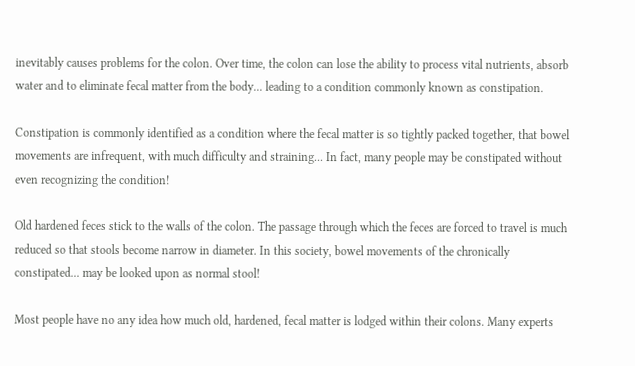inevitably causes problems for the colon. Over time, the colon can lose the ability to process vital nutrients, absorb water and to eliminate fecal matter from the body... leading to a condition commonly known as constipation.

Constipation is commonly identified as a condition where the fecal matter is so tightly packed together, that bowel movements are infrequent, with much difficulty and straining... In fact, many people may be constipated without even recognizing the condition!

Old hardened feces stick to the walls of the colon. The passage through which the feces are forced to travel is much reduced so that stools become narrow in diameter. In this society, bowel movements of the chronically constipated... may be looked upon as normal stool!

Most people have no any idea how much old, hardened, fecal matter is lodged within their colons. Many experts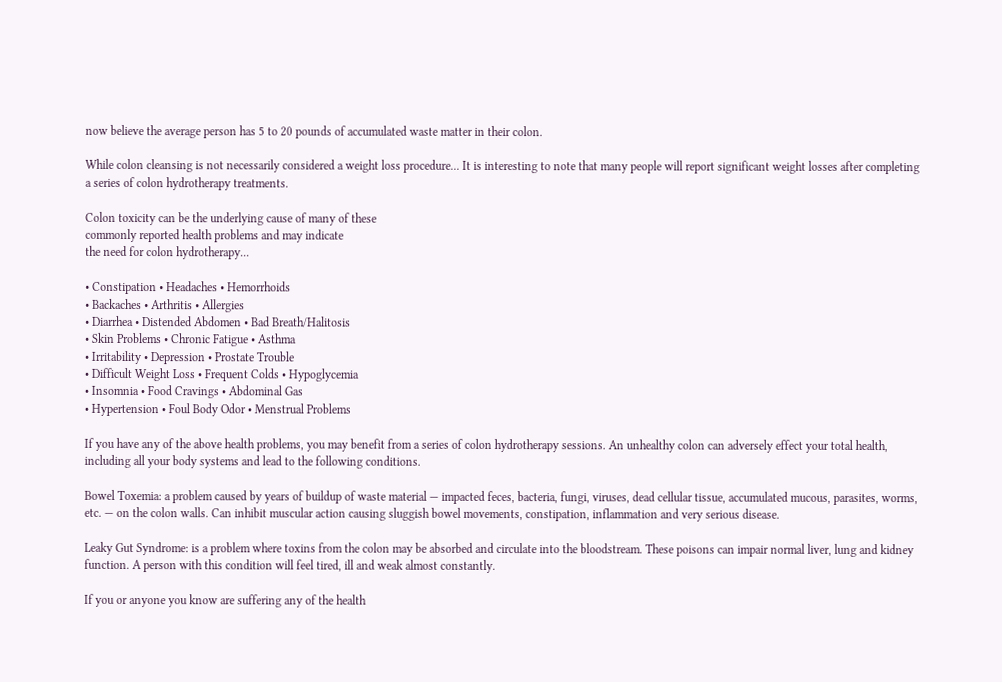now believe the average person has 5 to 20 pounds of accumulated waste matter in their colon.

While colon cleansing is not necessarily considered a weight loss procedure... It is interesting to note that many people will report significant weight losses after completing a series of colon hydrotherapy treatments.

Colon toxicity can be the underlying cause of many of these
commonly reported health problems and may indicate
the need for colon hydrotherapy...

• Constipation • Headaches • Hemorrhoids
• Backaches • Arthritis • Allergies
• Diarrhea • Distended Abdomen • Bad Breath/Halitosis
• Skin Problems • Chronic Fatigue • Asthma
• Irritability • Depression • Prostate Trouble
• Difficult Weight Loss • Frequent Colds • Hypoglycemia
• Insomnia • Food Cravings • Abdominal Gas
• Hypertension • Foul Body Odor • Menstrual Problems

If you have any of the above health problems, you may benefit from a series of colon hydrotherapy sessions. An unhealthy colon can adversely effect your total health, including all your body systems and lead to the following conditions.

Bowel Toxemia: a problem caused by years of buildup of waste material — impacted feces, bacteria, fungi, viruses, dead cellular tissue, accumulated mucous, parasites, worms, etc. — on the colon walls. Can inhibit muscular action causing sluggish bowel movements, constipation, inflammation and very serious disease.

Leaky Gut Syndrome: is a problem where toxins from the colon may be absorbed and circulate into the bloodstream. These poisons can impair normal liver, lung and kidney function. A person with this condition will feel tired, ill and weak almost constantly.

If you or anyone you know are suffering any of the health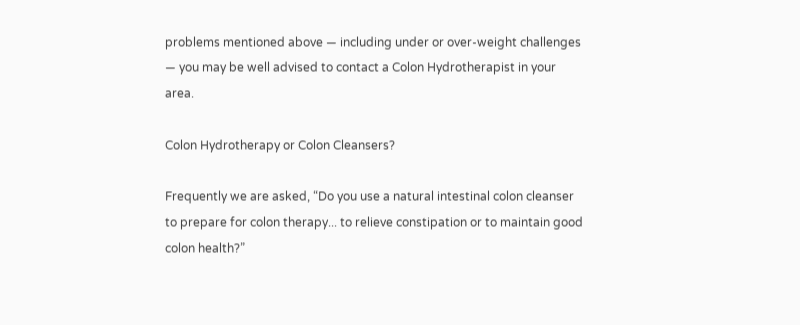problems mentioned above — including under or over-weight challenges — you may be well advised to contact a Colon Hydrotherapist in your area.

Colon Hydrotherapy or Colon Cleansers?

Frequently we are asked, “Do you use a natural intestinal colon cleanser to prepare for colon therapy... to relieve constipation or to maintain good colon health?”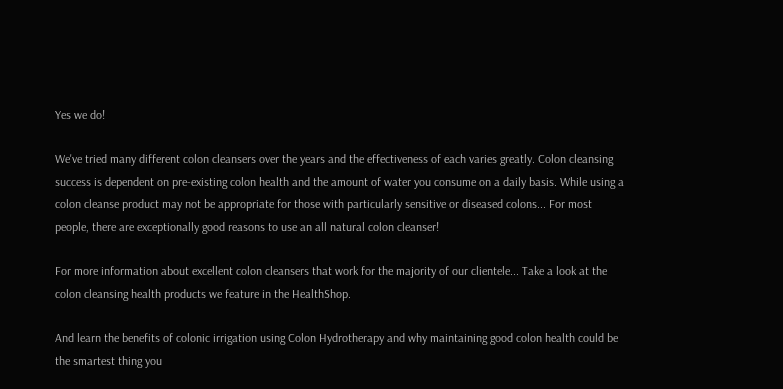Yes we do!

We've tried many different colon cleansers over the years and the effectiveness of each varies greatly. Colon cleansing success is dependent on pre-existing colon health and the amount of water you consume on a daily basis. While using a colon cleanse product may not be appropriate for those with particularly sensitive or diseased colons... For most people, there are exceptionally good reasons to use an all natural colon cleanser!

For more information about excellent colon cleansers that work for the majority of our clientele... Take a look at the colon cleansing health products we feature in the HealthShop.

And learn the benefits of colonic irrigation using Colon Hydrotherapy and why maintaining good colon health could be the smartest thing you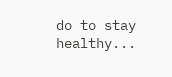do to stay healthy...